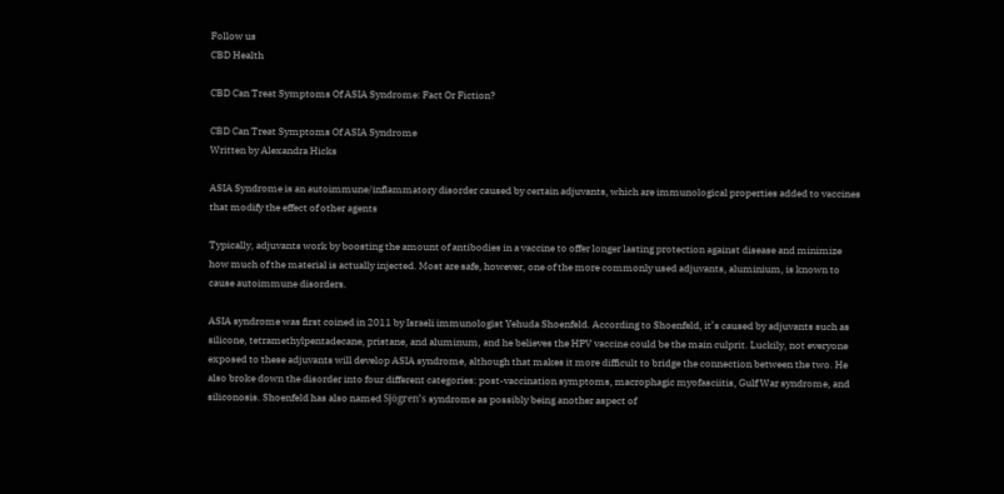Follow us
CBD Health

CBD Can Treat Symptoms Of ASIA Syndrome: Fact Or Fiction?

CBD Can Treat Symptoms Of ASIA Syndrome
Written by Alexandra Hicks

ASIA Syndrome is an autoimmune/inflammatory disorder caused by certain adjuvants, which are immunological properties added to vaccines that modify the effect of other agents

Typically, adjuvants work by boosting the amount of antibodies in a vaccine to offer longer lasting protection against disease and minimize how much of the material is actually injected. Most are safe, however, one of the more commonly used adjuvants, aluminium, is known to cause autoimmune disorders.

ASIA syndrome was first coined in 2011 by Israeli immunologist Yehuda Shoenfeld. According to Shoenfeld, it’s caused by adjuvants such as silicone, tetramethylpentadecane, pristane, and aluminum, and he believes the HPV vaccine could be the main culprit. Luckily, not everyone exposed to these adjuvants will develop ASIA syndrome, although that makes it more difficult to bridge the connection between the two. He also broke down the disorder into four different categories: post-vaccination symptoms, macrophagic myofasciitis, Gulf War syndrome, and siliconosis. Shoenfeld has also named Sjögren’s syndrome as possibly being another aspect of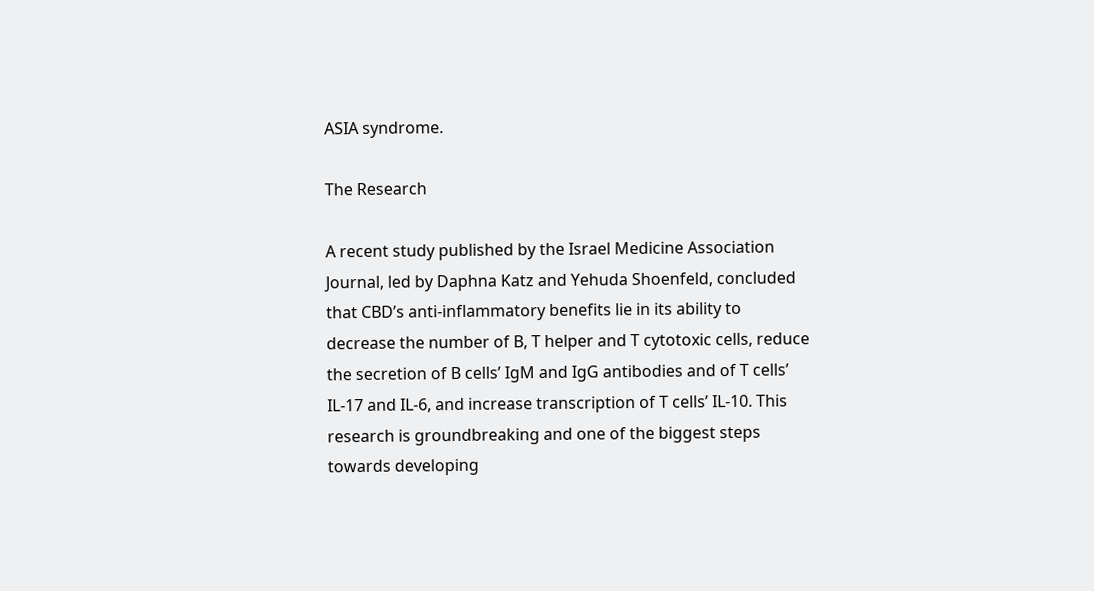ASIA syndrome.

The Research

A recent study published by the Israel Medicine Association Journal, led by Daphna Katz and Yehuda Shoenfeld, concluded that CBD’s anti-inflammatory benefits lie in its ability to decrease the number of B, T helper and T cytotoxic cells, reduce the secretion of B cells’ IgM and IgG antibodies and of T cells’ IL-17 and IL-6, and increase transcription of T cells’ IL-10. This research is groundbreaking and one of the biggest steps towards developing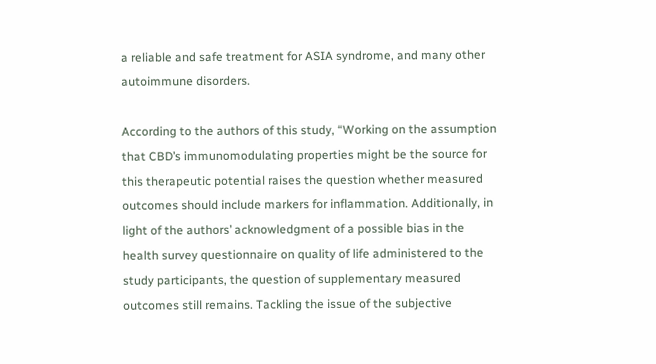a reliable and safe treatment for ASIA syndrome, and many other autoimmune disorders.

According to the authors of this study, “Working on the assumption that CBD’s immunomodulating properties might be the source for this therapeutic potential raises the question whether measured outcomes should include markers for inflammation. Additionally, in light of the authors’ acknowledgment of a possible bias in the health survey questionnaire on quality of life administered to the study participants, the question of supplementary measured outcomes still remains. Tackling the issue of the subjective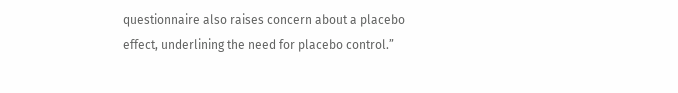questionnaire also raises concern about a placebo effect, underlining the need for placebo control.”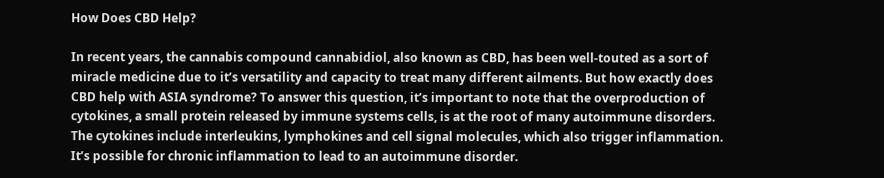How Does CBD Help?

In recent years, the cannabis compound cannabidiol, also known as CBD, has been well-touted as a sort of miracle medicine due to it’s versatility and capacity to treat many different ailments. But how exactly does CBD help with ASIA syndrome? To answer this question, it’s important to note that the overproduction of cytokines, a small protein released by immune systems cells, is at the root of many autoimmune disorders. The cytokines include interleukins, lymphokines and cell signal molecules, which also trigger inflammation. It’s possible for chronic inflammation to lead to an autoimmune disorder.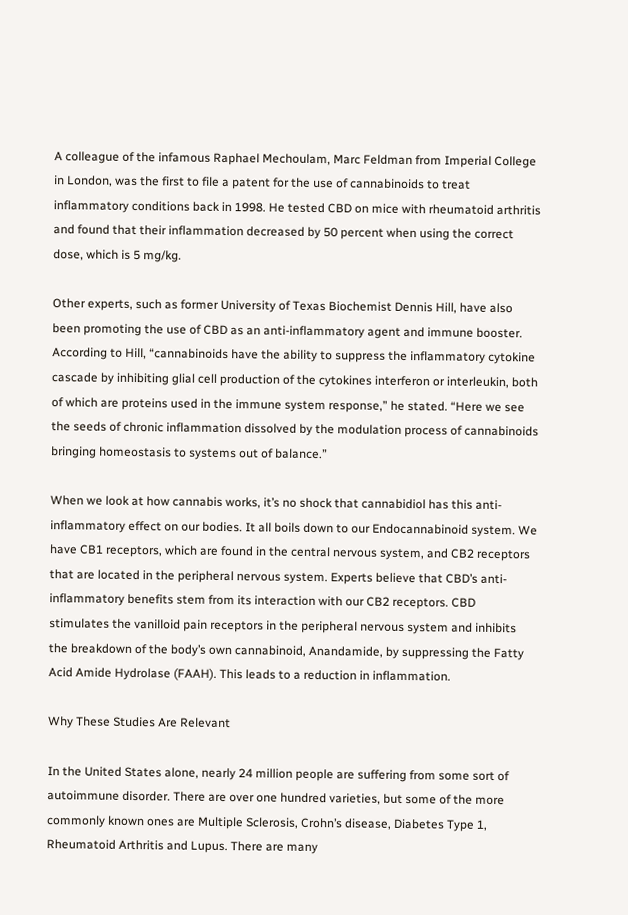A colleague of the infamous Raphael Mechoulam, Marc Feldman from Imperial College in London, was the first to file a patent for the use of cannabinoids to treat inflammatory conditions back in 1998. He tested CBD on mice with rheumatoid arthritis and found that their inflammation decreased by 50 percent when using the correct dose, which is 5 mg/kg.

Other experts, such as former University of Texas Biochemist Dennis Hill, have also been promoting the use of CBD as an anti-inflammatory agent and immune booster. According to Hill, “cannabinoids have the ability to suppress the inflammatory cytokine cascade by inhibiting glial cell production of the cytokines interferon or interleukin, both of which are proteins used in the immune system response,” he stated. “Here we see the seeds of chronic inflammation dissolved by the modulation process of cannabinoids bringing homeostasis to systems out of balance.”

When we look at how cannabis works, it’s no shock that cannabidiol has this anti-inflammatory effect on our bodies. It all boils down to our Endocannabinoid system. We have CB1 receptors, which are found in the central nervous system, and CB2 receptors that are located in the peripheral nervous system. Experts believe that CBD’s anti-inflammatory benefits stem from its interaction with our CB2 receptors. CBD stimulates the vanilloid pain receptors in the peripheral nervous system and inhibits the breakdown of the body’s own cannabinoid, Anandamide, by suppressing the Fatty Acid Amide Hydrolase (FAAH). This leads to a reduction in inflammation.

Why These Studies Are Relevant

In the United States alone, nearly 24 million people are suffering from some sort of autoimmune disorder. There are over one hundred varieties, but some of the more commonly known ones are Multiple Sclerosis, Crohn’s disease, Diabetes Type 1, Rheumatoid Arthritis and Lupus. There are many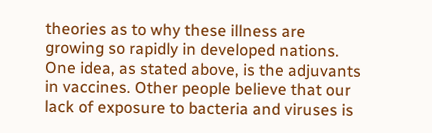theories as to why these illness are growing so rapidly in developed nations. One idea, as stated above, is the adjuvants in vaccines. Other people believe that our lack of exposure to bacteria and viruses is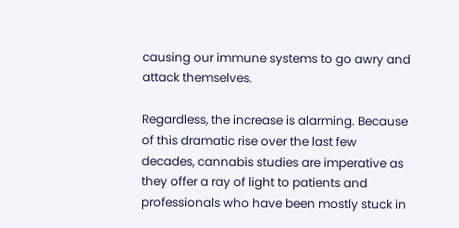causing our immune systems to go awry and attack themselves.

Regardless, the increase is alarming. Because of this dramatic rise over the last few decades, cannabis studies are imperative as they offer a ray of light to patients and professionals who have been mostly stuck in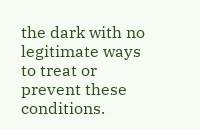the dark with no legitimate ways to treat or prevent these conditions.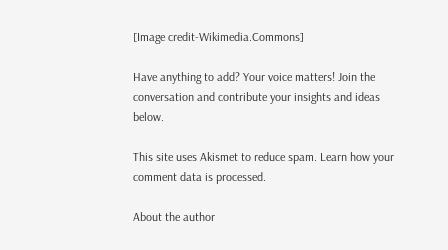[Image credit-Wikimedia.Commons]

Have anything to add? Your voice matters! Join the conversation and contribute your insights and ideas below.

This site uses Akismet to reduce spam. Learn how your comment data is processed.

About the author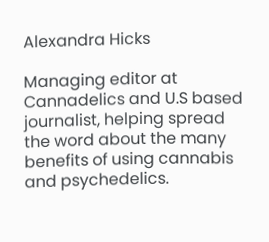Alexandra Hicks

Managing editor at Cannadelics and U.S based journalist, helping spread the word about the many benefits of using cannabis and psychedelics.